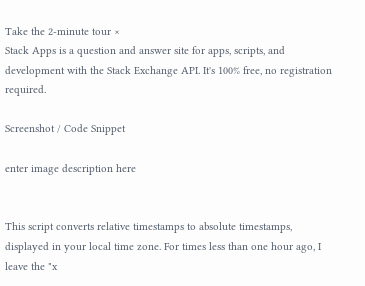Take the 2-minute tour ×
Stack Apps is a question and answer site for apps, scripts, and development with the Stack Exchange API. It's 100% free, no registration required.

Screenshot / Code Snippet

enter image description here


This script converts relative timestamps to absolute timestamps, displayed in your local time zone. For times less than one hour ago, I leave the "x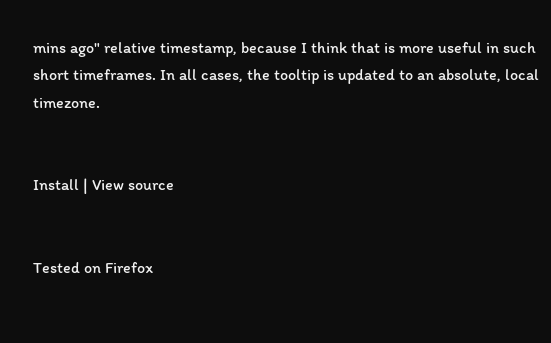mins ago" relative timestamp, because I think that is more useful in such short timeframes. In all cases, the tooltip is updated to an absolute, local timezone.


Install | View source


Tested on Firefox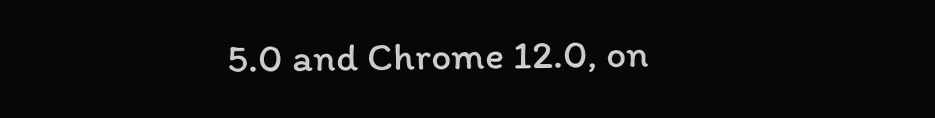5.0 and Chrome 12.0, on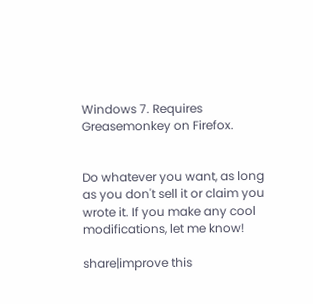Windows 7. Requires Greasemonkey on Firefox.


Do whatever you want, as long as you don't sell it or claim you wrote it. If you make any cool modifications, let me know!

share|improve this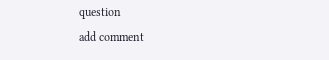question
add comment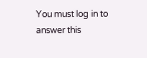You must log in to answer this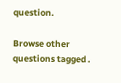question.

Browse other questions tagged .